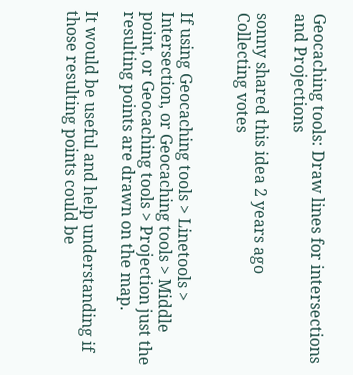Geocaching tools: Draw lines for intersections and Projections

sonny shared this idea 2 years ago
Collecting votes


If using Geocaching tools > Linetools > Intersection, or Geocaching tools > Middle point, or Geocaching tools > Projection just the resulting points are drawn on the map.

It would be useful and help understanding if those resulting points could be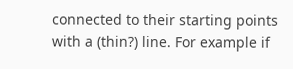connected to their starting points with a (thin?) line. For example if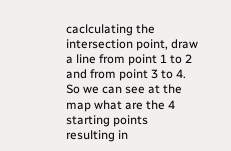caclculating the intersection point, draw a line from point 1 to 2 and from point 3 to 4. So we can see at the map what are the 4 starting points resulting in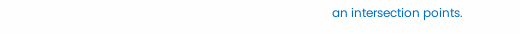an intersection points.